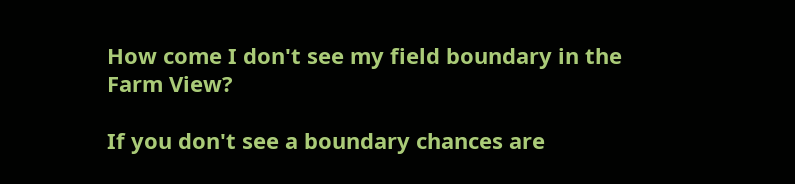How come I don't see my field boundary in the Farm View?

If you don't see a boundary chances are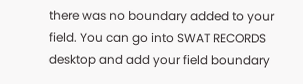there was no boundary added to your field. You can go into SWAT RECORDS desktop and add your field boundary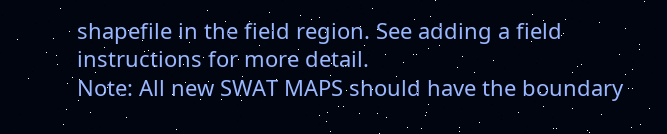shapefile in the field region. See adding a field instructions for more detail.
Note: All new SWAT MAPS should have the boundary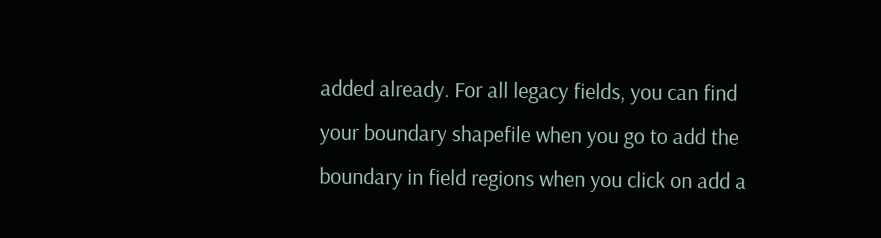added already. For all legacy fields, you can find your boundary shapefile when you go to add the boundary in field regions when you click on add a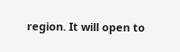region. It will open to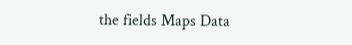the fields Maps Data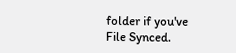folder if you've File Synced.